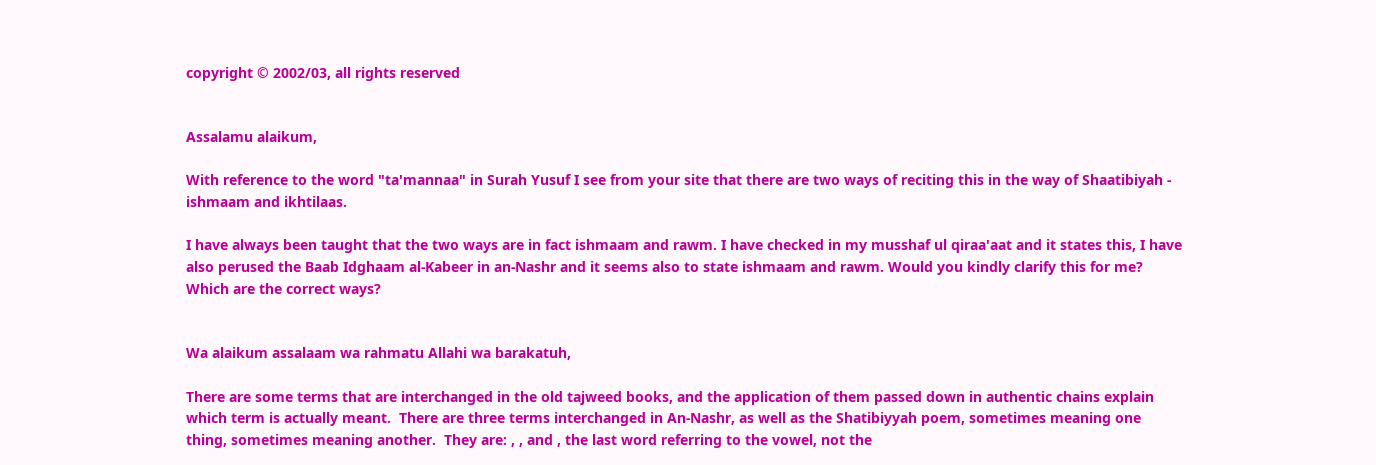copyright © 2002/03, all rights reserved


Assalamu alaikum,

With reference to the word "ta'mannaa" in Surah Yusuf I see from your site that there are two ways of reciting this in the way of Shaatibiyah - ishmaam and ikhtilaas.

I have always been taught that the two ways are in fact ishmaam and rawm. I have checked in my musshaf ul qiraa'aat and it states this, I have also perused the Baab Idghaam al-Kabeer in an-Nashr and it seems also to state ishmaam and rawm. Would you kindly clarify this for me? Which are the correct ways?


Wa alaikum assalaam wa rahmatu Allahi wa barakatuh,

There are some terms that are interchanged in the old tajweed books, and the application of them passed down in authentic chains explain which term is actually meant.  There are three terms interchanged in An-Nashr, as well as the Shatibiyyah poem, sometimes meaning one thing, sometimes meaning another.  They are: , , and , the last word referring to the vowel, not the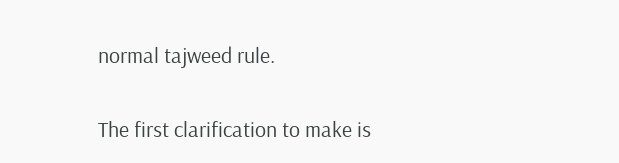normal tajweed rule.

The first clarification to make is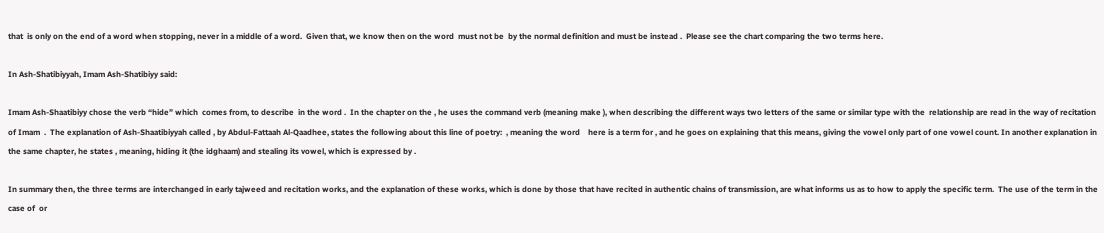that  is only on the end of a word when stopping, never in a middle of a word.  Given that, we know then on the word  must not be  by the normal definition and must be instead .  Please see the chart comparing the two terms here.

In Ash-Shatibiyyah, Imam Ash-Shatibiyy said:

Imam Ash-Shaatibiyy chose the verb “hide” which  comes from, to describe  in the word .  In the chapter on the , he uses the command verb (meaning make ), when describing the different ways two letters of the same or similar type with the  relationship are read in the way of recitation of Imam  .  The explanation of Ash-Shaatibiyyah called , by Abdul-Fattaah Al-Qaadhee, states the following about this line of poetry:  , meaning the word    here is a term for , and he goes on explaining that this means, giving the vowel only part of one vowel count. In another explanation in the same chapter, he states , meaning, hiding it (the idghaam) and stealing its vowel, which is expressed by .

In summary then, the three terms are interchanged in early tajweed and recitation works, and the explanation of these works, which is done by those that have recited in authentic chains of transmission, are what informs us as to how to apply the specific term.  The use of the term in the case of  or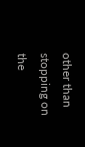other than stopping on the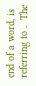end of a word, is referring to .  The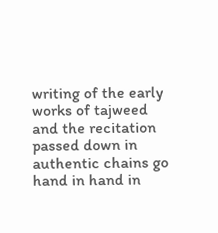writing of the early works of tajweed and the recitation passed down in authentic chains go hand in hand in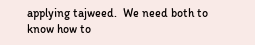applying tajweed.  We need both to know how to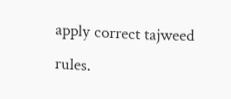apply correct tajweed rules.